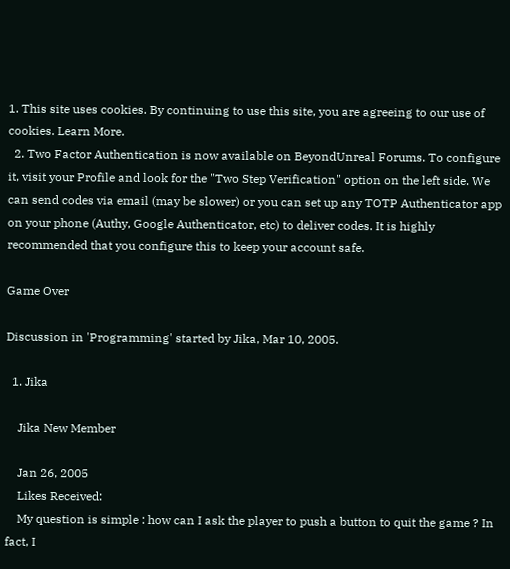1. This site uses cookies. By continuing to use this site, you are agreeing to our use of cookies. Learn More.
  2. Two Factor Authentication is now available on BeyondUnreal Forums. To configure it, visit your Profile and look for the "Two Step Verification" option on the left side. We can send codes via email (may be slower) or you can set up any TOTP Authenticator app on your phone (Authy, Google Authenticator, etc) to deliver codes. It is highly recommended that you configure this to keep your account safe.

Game Over

Discussion in 'Programming' started by Jika, Mar 10, 2005.

  1. Jika

    Jika New Member

    Jan 26, 2005
    Likes Received:
    My question is simple : how can I ask the player to push a button to quit the game ? In fact, I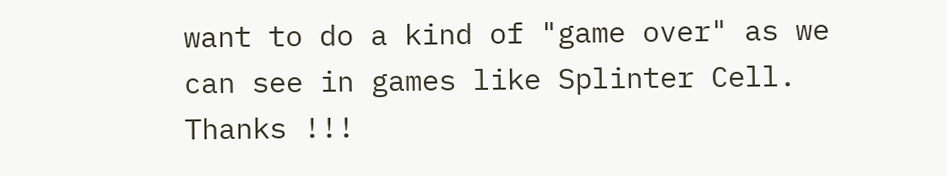want to do a kind of "game over" as we can see in games like Splinter Cell. Thanks !!!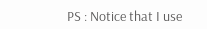PS : Notice that I use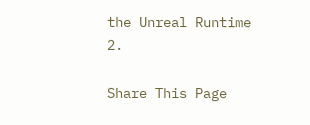the Unreal Runtime 2.

Share This Page